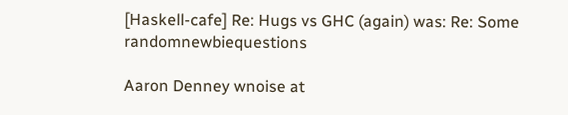[Haskell-cafe] Re: Hugs vs GHC (again) was: Re: Some randomnewbiequestions

Aaron Denney wnoise at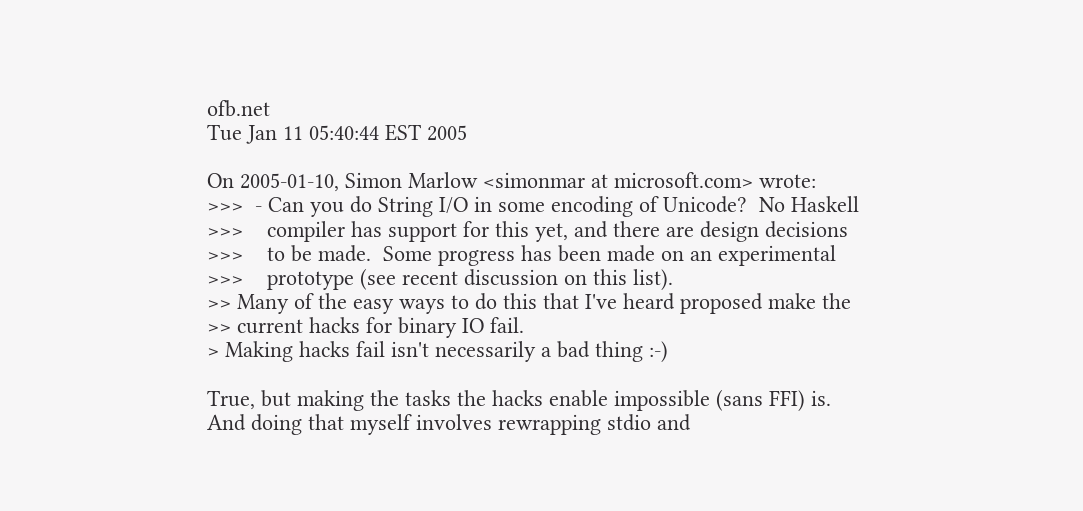ofb.net
Tue Jan 11 05:40:44 EST 2005

On 2005-01-10, Simon Marlow <simonmar at microsoft.com> wrote:
>>>  - Can you do String I/O in some encoding of Unicode?  No Haskell
>>>    compiler has support for this yet, and there are design decisions
>>>    to be made.  Some progress has been made on an experimental
>>>    prototype (see recent discussion on this list).
>> Many of the easy ways to do this that I've heard proposed make the
>> current hacks for binary IO fail.
> Making hacks fail isn't necessarily a bad thing :-)

True, but making the tasks the hacks enable impossible (sans FFI) is.
And doing that myself involves rewrapping stdio and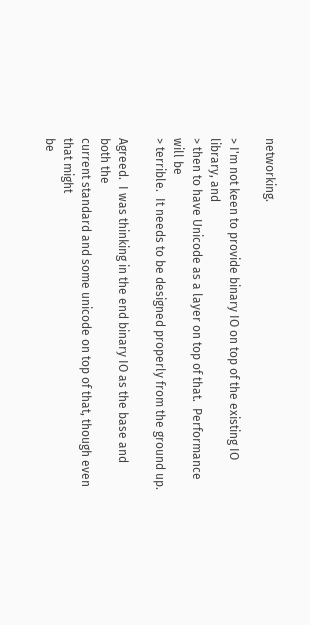networking.

> I'm not keen to provide binary IO on top of the existing IO library, and
> then to have Unicode as a layer on top of that.  Performance will be
> terrible.  It needs to be designed properly from the ground up.

Agreed.  I was thinking in the end binary IO as the base and both the
current standard and some unicode on top of that, though even that might
be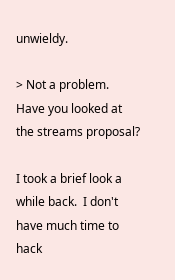unwieldy.

> Not a problem.  Have you looked at the streams proposal?

I took a brief look a while back.  I don't have much time to hack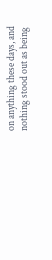on anything these days, and nothing stood out as being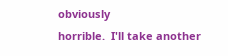obviously
horrible.  I'll take another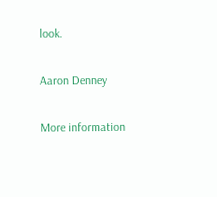look.

Aaron Denney

More information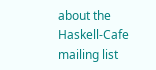about the Haskell-Cafe mailing list